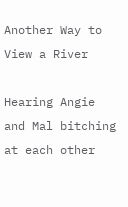Another Way to View a River

Hearing Angie and Mal bitching at each other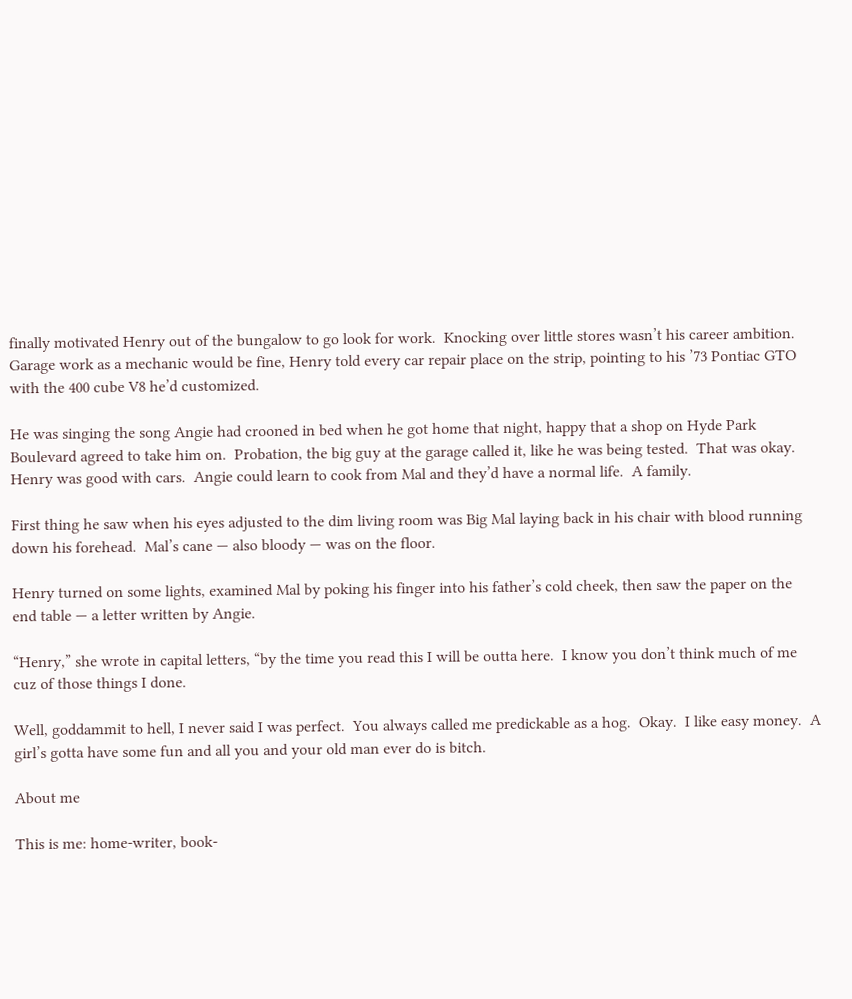finally motivated Henry out of the bungalow to go look for work.  Knocking over little stores wasn’t his career ambition.  Garage work as a mechanic would be fine, Henry told every car repair place on the strip, pointing to his ’73 Pontiac GTO with the 400 cube V8 he’d customized.

He was singing the song Angie had crooned in bed when he got home that night, happy that a shop on Hyde Park Boulevard agreed to take him on.  Probation, the big guy at the garage called it, like he was being tested.  That was okay.  Henry was good with cars.  Angie could learn to cook from Mal and they’d have a normal life.  A family.

First thing he saw when his eyes adjusted to the dim living room was Big Mal laying back in his chair with blood running down his forehead.  Mal’s cane — also bloody — was on the floor.

Henry turned on some lights, examined Mal by poking his finger into his father’s cold cheek, then saw the paper on the end table — a letter written by Angie.

“Henry,” she wrote in capital letters, “by the time you read this I will be outta here.  I know you don’t think much of me cuz of those things I done.

Well, goddammit to hell, I never said I was perfect.  You always called me predickable as a hog.  Okay.  I like easy money.  A girl’s gotta have some fun and all you and your old man ever do is bitch.

About me

This is me: home-writer, book-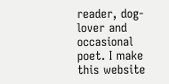reader, dog-lover and occasional poet. I make this website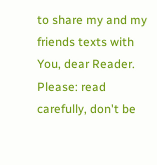to share my and my friends texts with You, dear Reader. Please: read carefully, don't be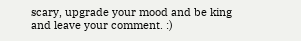scary, upgrade your mood and be king and leave your comment. :)